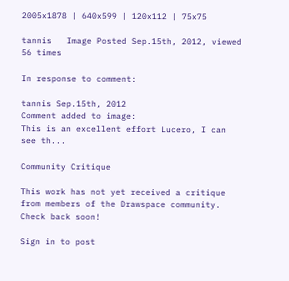2005x1878 | 640x599 | 120x112 | 75x75

tannis   Image Posted Sep.15th, 2012, viewed 56 times

In response to comment:

tannis Sep.15th, 2012
Comment added to image:
This is an excellent effort Lucero, I can see th...

Community Critique

This work has not yet received a critique from members of the Drawspace community. Check back soon!

Sign in to post